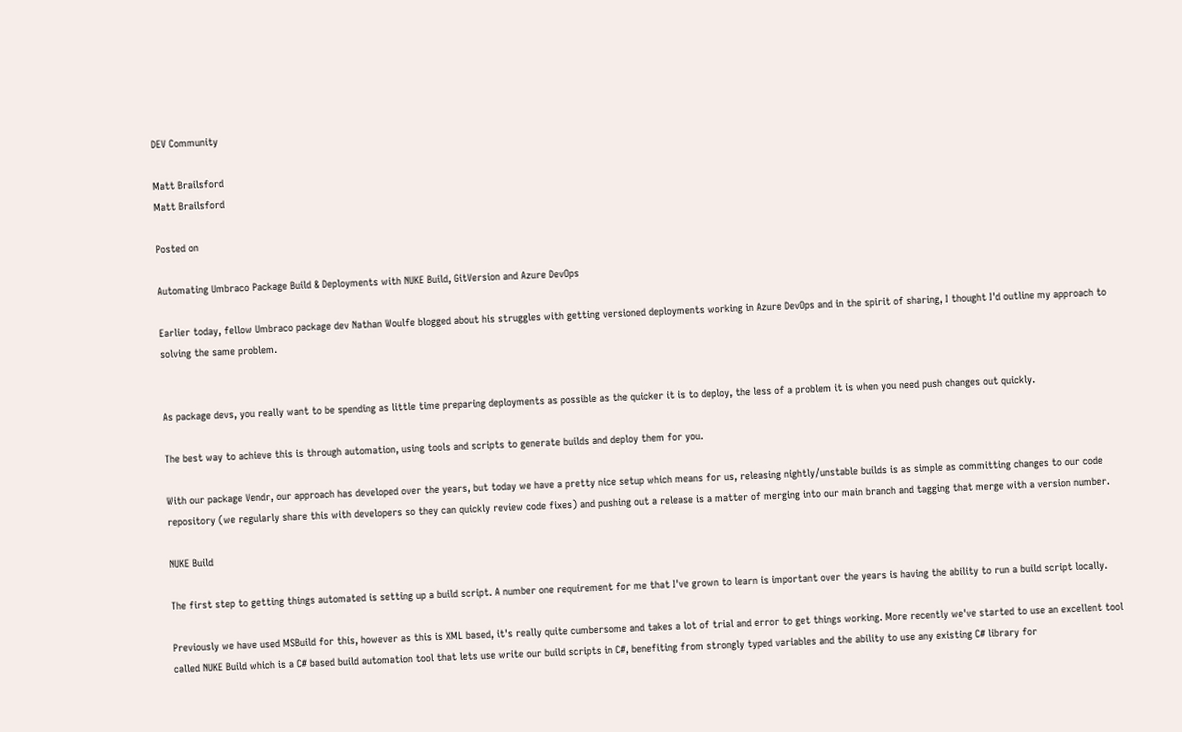DEV Community

Matt Brailsford
Matt Brailsford

Posted on

Automating Umbraco Package Build & Deployments with NUKE Build, GitVersion and Azure DevOps

Earlier today, fellow Umbraco package dev Nathan Woulfe blogged about his struggles with getting versioned deployments working in Azure DevOps and in the spirit of sharing, I thought I'd outline my approach to solving the same problem.


As package devs, you really want to be spending as little time preparing deployments as possible as the quicker it is to deploy, the less of a problem it is when you need push changes out quickly.

The best way to achieve this is through automation, using tools and scripts to generate builds and deploy them for you.

With our package Vendr, our approach has developed over the years, but today we have a pretty nice setup which means for us, releasing nightly/unstable builds is as simple as committing changes to our code repository (we regularly share this with developers so they can quickly review code fixes) and pushing out a release is a matter of merging into our main branch and tagging that merge with a version number.

NUKE Build

The first step to getting things automated is setting up a build script. A number one requirement for me that I've grown to learn is important over the years is having the ability to run a build script locally.

Previously we have used MSBuild for this, however as this is XML based, it's really quite cumbersome and takes a lot of trial and error to get things working. More recently we've started to use an excellent tool called NUKE Build which is a C# based build automation tool that lets use write our build scripts in C#, benefiting from strongly typed variables and the ability to use any existing C# library for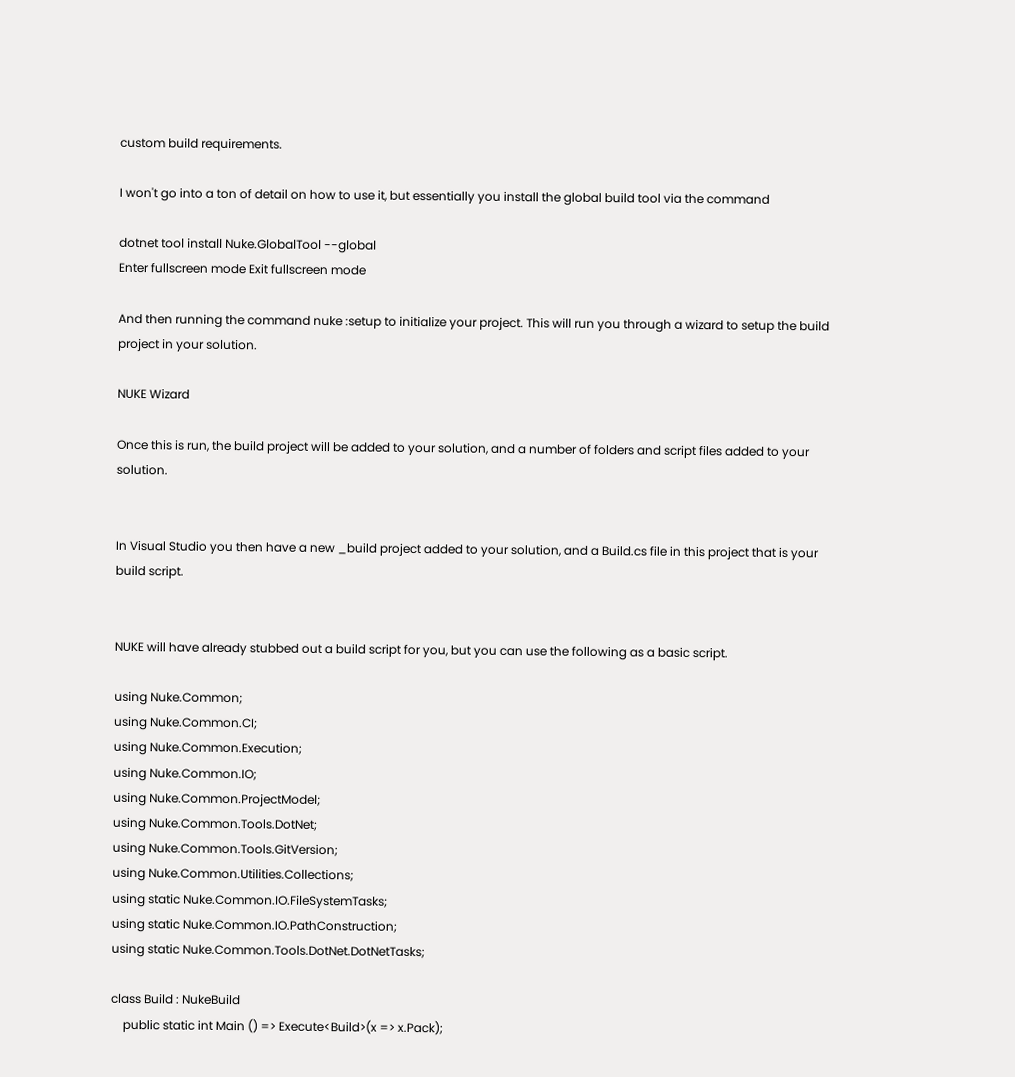custom build requirements.

I won't go into a ton of detail on how to use it, but essentially you install the global build tool via the command

dotnet tool install Nuke.GlobalTool --global
Enter fullscreen mode Exit fullscreen mode

And then running the command nuke :setup to initialize your project. This will run you through a wizard to setup the build project in your solution.

NUKE Wizard

Once this is run, the build project will be added to your solution, and a number of folders and script files added to your solution.


In Visual Studio you then have a new _build project added to your solution, and a Build.cs file in this project that is your build script.


NUKE will have already stubbed out a build script for you, but you can use the following as a basic script.

using Nuke.Common;
using Nuke.Common.CI;
using Nuke.Common.Execution;
using Nuke.Common.IO;
using Nuke.Common.ProjectModel;
using Nuke.Common.Tools.DotNet;
using Nuke.Common.Tools.GitVersion;
using Nuke.Common.Utilities.Collections;
using static Nuke.Common.IO.FileSystemTasks;
using static Nuke.Common.IO.PathConstruction;
using static Nuke.Common.Tools.DotNet.DotNetTasks;

class Build : NukeBuild
    public static int Main () => Execute<Build>(x => x.Pack);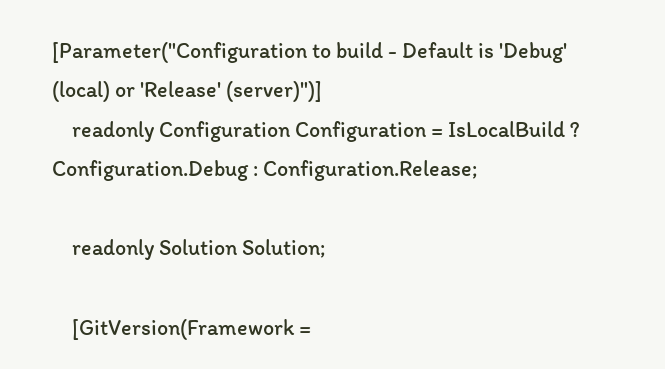[Parameter("Configuration to build - Default is 'Debug' (local) or 'Release' (server)")]
    readonly Configuration Configuration = IsLocalBuild ? Configuration.Debug : Configuration.Release;

    readonly Solution Solution;

    [GitVersion(Framework =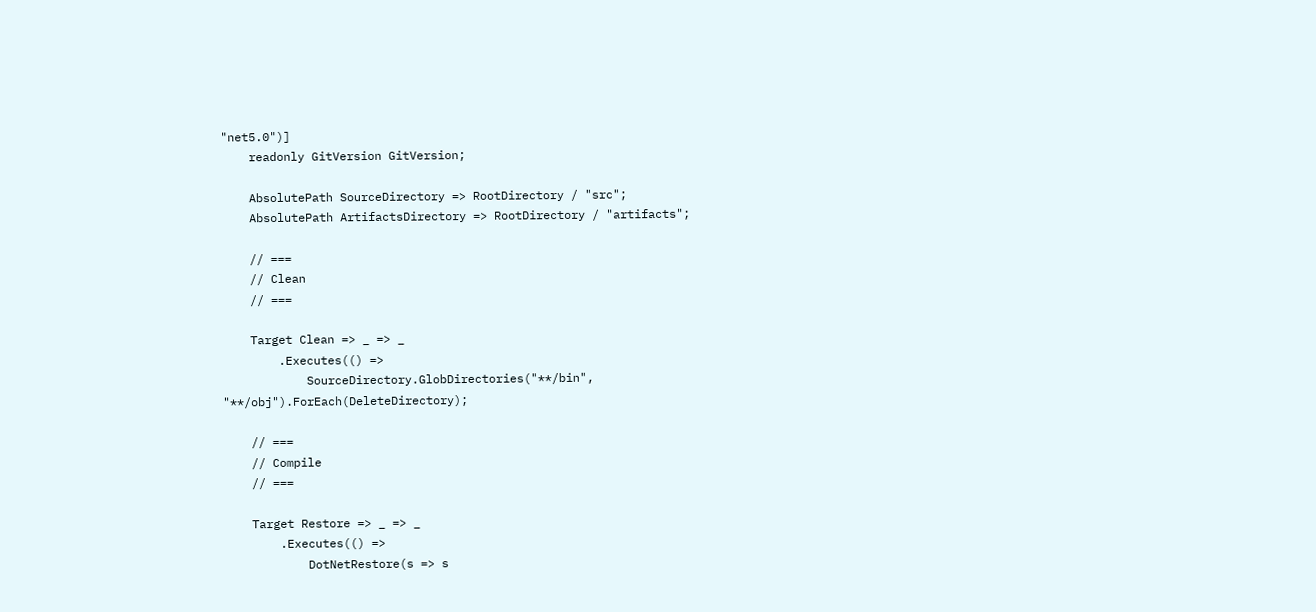"net5.0")]
    readonly GitVersion GitVersion;

    AbsolutePath SourceDirectory => RootDirectory / "src";
    AbsolutePath ArtifactsDirectory => RootDirectory / "artifacts";

    // ===
    // Clean
    // ===

    Target Clean => _ => _
        .Executes(() =>
            SourceDirectory.GlobDirectories("**/bin", "**/obj").ForEach(DeleteDirectory);

    // ===
    // Compile
    // ===

    Target Restore => _ => _
        .Executes(() =>
            DotNetRestore(s => s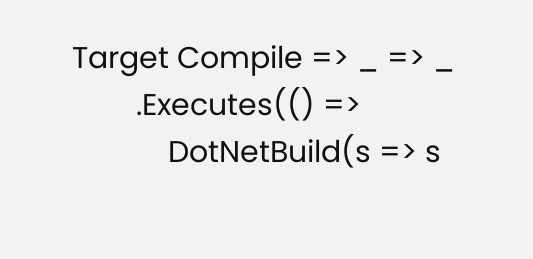Target Compile => _ => _
        .Executes(() =>
            DotNetBuild(s => s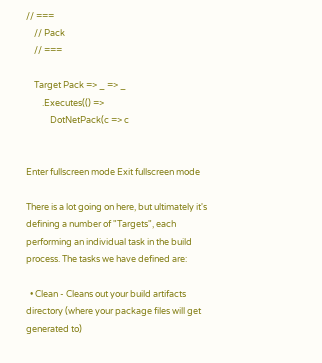// ===
    // Pack
    // ===

    Target Pack => _ => _
        .Executes(() =>
            DotNetPack(c => c


Enter fullscreen mode Exit fullscreen mode

There is a lot going on here, but ultimately it's defining a number of "Targets", each performing an individual task in the build process. The tasks we have defined are:

  • Clean - Cleans out your build artifacts directory (where your package files will get generated to)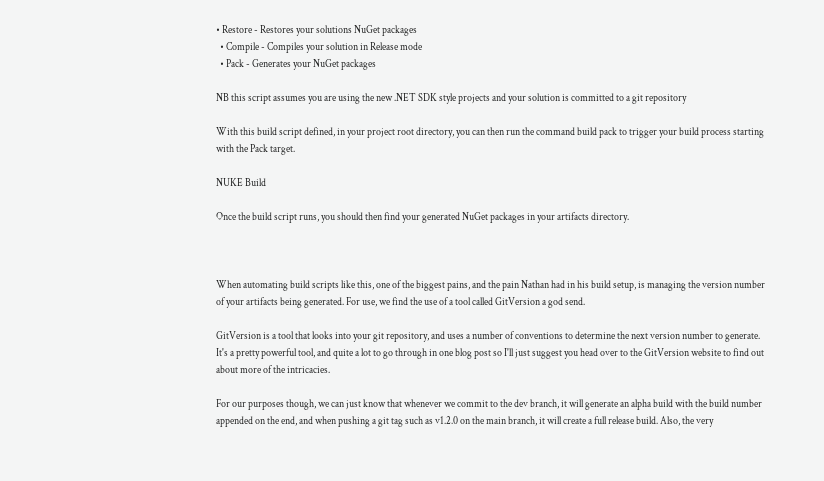• Restore - Restores your solutions NuGet packages
  • Compile - Compiles your solution in Release mode
  • Pack - Generates your NuGet packages

NB this script assumes you are using the new .NET SDK style projects and your solution is committed to a git repository

With this build script defined, in your project root directory, you can then run the command build pack to trigger your build process starting with the Pack target.

NUKE Build

Once the build script runs, you should then find your generated NuGet packages in your artifacts directory.



When automating build scripts like this, one of the biggest pains, and the pain Nathan had in his build setup, is managing the version number of your artifacts being generated. For use, we find the use of a tool called GitVersion a god send.

GitVersion is a tool that looks into your git repository, and uses a number of conventions to determine the next version number to generate. It's a pretty powerful tool, and quite a lot to go through in one blog post so I'll just suggest you head over to the GitVersion website to find out about more of the intricacies.

For our purposes though, we can just know that whenever we commit to the dev branch, it will generate an alpha build with the build number appended on the end, and when pushing a git tag such as v1.2.0 on the main branch, it will create a full release build. Also, the very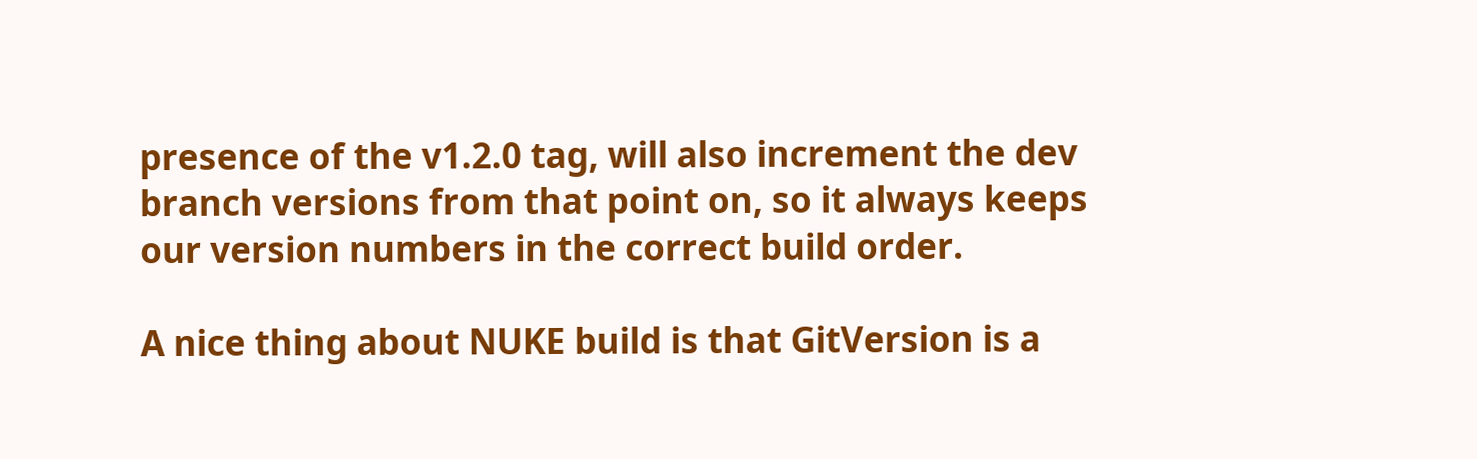presence of the v1.2.0 tag, will also increment the dev branch versions from that point on, so it always keeps our version numbers in the correct build order.

A nice thing about NUKE build is that GitVersion is a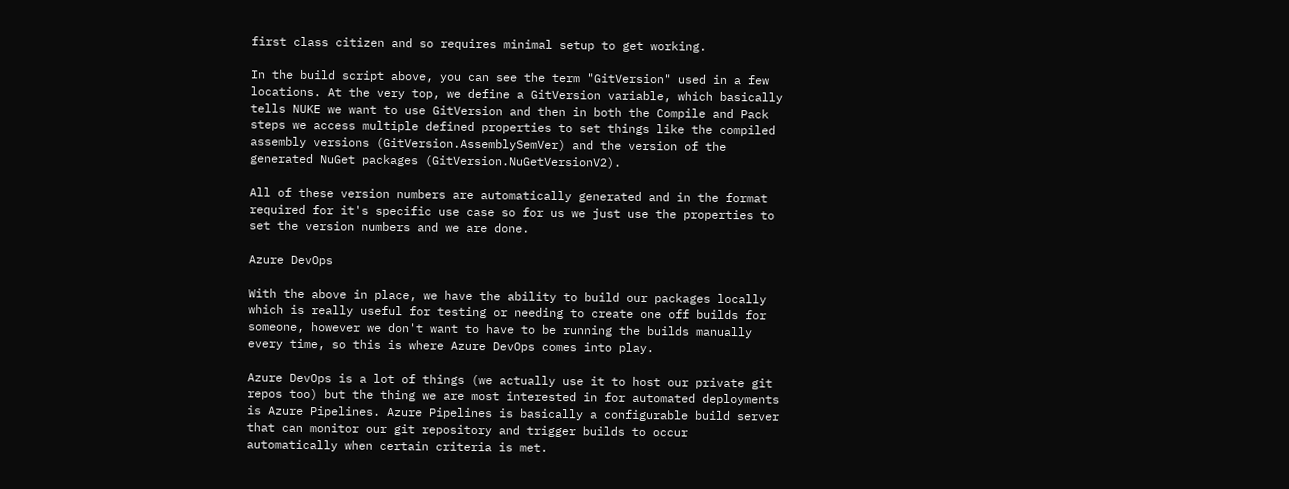first class citizen and so requires minimal setup to get working.

In the build script above, you can see the term "GitVersion" used in a few locations. At the very top, we define a GitVersion variable, which basically tells NUKE we want to use GitVersion and then in both the Compile and Pack steps we access multiple defined properties to set things like the compiled assembly versions (GitVersion.AssemblySemVer) and the version of the generated NuGet packages (GitVersion.NuGetVersionV2).

All of these version numbers are automatically generated and in the format required for it's specific use case so for us we just use the properties to set the version numbers and we are done.

Azure DevOps

With the above in place, we have the ability to build our packages locally which is really useful for testing or needing to create one off builds for someone, however we don't want to have to be running the builds manually every time, so this is where Azure DevOps comes into play.

Azure DevOps is a lot of things (we actually use it to host our private git repos too) but the thing we are most interested in for automated deployments is Azure Pipelines. Azure Pipelines is basically a configurable build server that can monitor our git repository and trigger builds to occur automatically when certain criteria is met.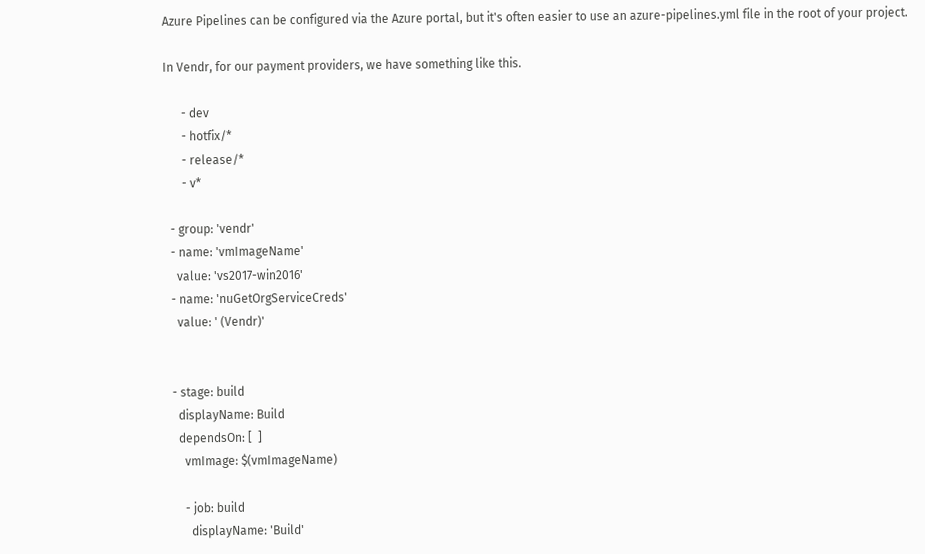Azure Pipelines can be configured via the Azure portal, but it's often easier to use an azure-pipelines.yml file in the root of your project.

In Vendr, for our payment providers, we have something like this.

      - dev
      - hotfix/*
      - release/*
      - v*

  - group: 'vendr'
  - name: 'vmImageName'
    value: 'vs2017-win2016'
  - name: 'nuGetOrgServiceCreds'
    value: ' (Vendr)'


  - stage: build
    displayName: Build
    dependsOn: [  ]
      vmImage: $(vmImageName)

      - job: build
        displayName: 'Build'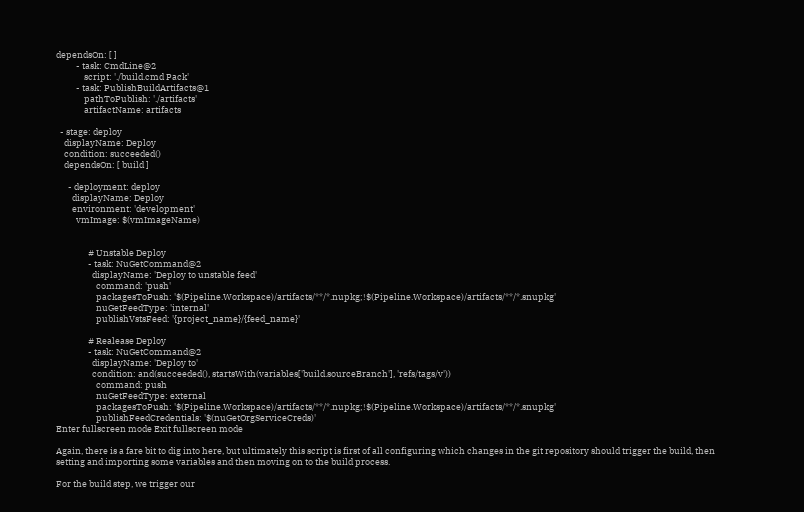dependsOn: [ ]
          - task: CmdLine@2
              script: './build.cmd Pack'
          - task: PublishBuildArtifacts@1
              pathToPublish: './artifacts'
              artifactName: artifacts

  - stage: deploy
    displayName: Deploy
    condition: succeeded()
    dependsOn: [ build ]

      - deployment: deploy
        displayName: Deploy
        environment: 'development'
          vmImage: $(vmImageName)


                # Unstable Deploy
                - task: NuGetCommand@2
                  displayName: 'Deploy to unstable feed'
                    command: 'push'
                    packagesToPush: '$(Pipeline.Workspace)/artifacts/**/*.nupkg;!$(Pipeline.Workspace)/artifacts/**/*.snupkg'
                    nuGetFeedType: 'internal'
                    publishVstsFeed: '{project_name}/{feed_name}'

                # Realease Deploy
                - task: NuGetCommand@2
                  displayName: 'Deploy to'
                  condition: and(succeeded(), startsWith(variables['build.sourceBranch'], 'refs/tags/v'))
                    command: push
                    nuGetFeedType: external
                    packagesToPush: '$(Pipeline.Workspace)/artifacts/**/*.nupkg;!$(Pipeline.Workspace)/artifacts/**/*.snupkg'
                    publishFeedCredentials: '$(nuGetOrgServiceCreds)'
Enter fullscreen mode Exit fullscreen mode

Again, there is a fare bit to dig into here, but ultimately this script is first of all configuring which changes in the git repository should trigger the build, then setting and importing some variables and then moving on to the build process.

For the build step, we trigger our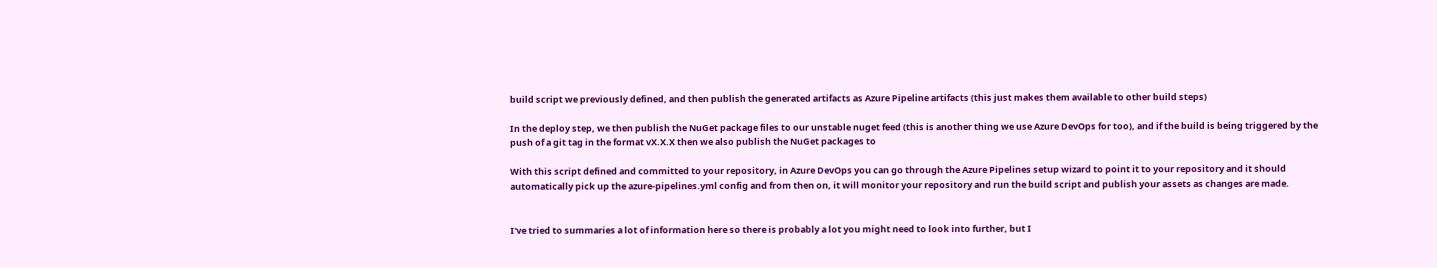build script we previously defined, and then publish the generated artifacts as Azure Pipeline artifacts (this just makes them available to other build steps)

In the deploy step, we then publish the NuGet package files to our unstable nuget feed (this is another thing we use Azure DevOps for too), and if the build is being triggered by the push of a git tag in the format vX.X.X then we also publish the NuGet packages to

With this script defined and committed to your repository, in Azure DevOps you can go through the Azure Pipelines setup wizard to point it to your repository and it should automatically pick up the azure-pipelines.yml config and from then on, it will monitor your repository and run the build script and publish your assets as changes are made.


I've tried to summaries a lot of information here so there is probably a lot you might need to look into further, but I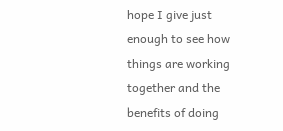hope I give just enough to see how things are working together and the benefits of doing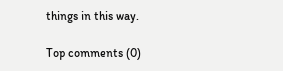things in this way.

Top comments (0)